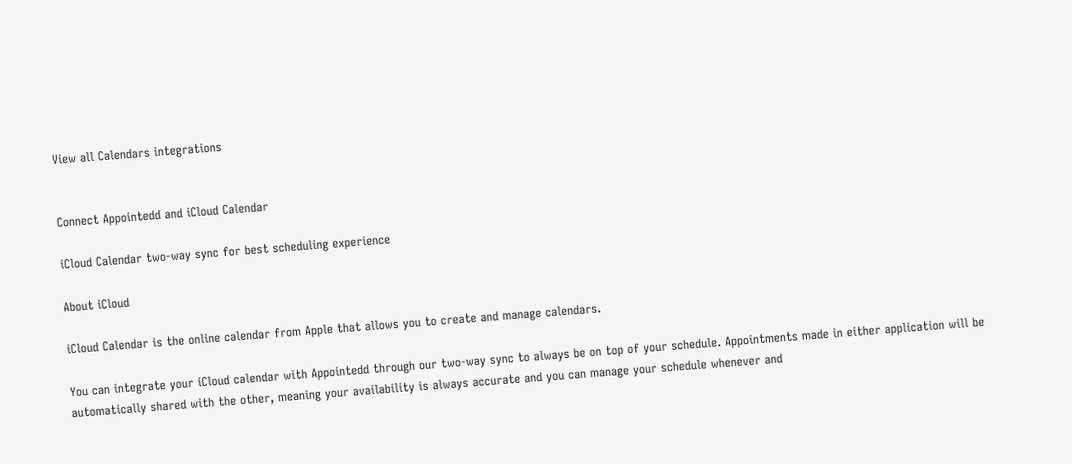View all Calendars integrations


Connect Appointedd and iCloud Calendar

iCloud Calendar two-way sync for best scheduling experience

About iCloud

iCloud Calendar is the online calendar from Apple that allows you to create and manage calendars.

You can integrate your iCloud calendar with Appointedd through our two-way sync to always be on top of your schedule. Appointments made in either application will be automatically shared with the other, meaning your availability is always accurate and you can manage your schedule whenever and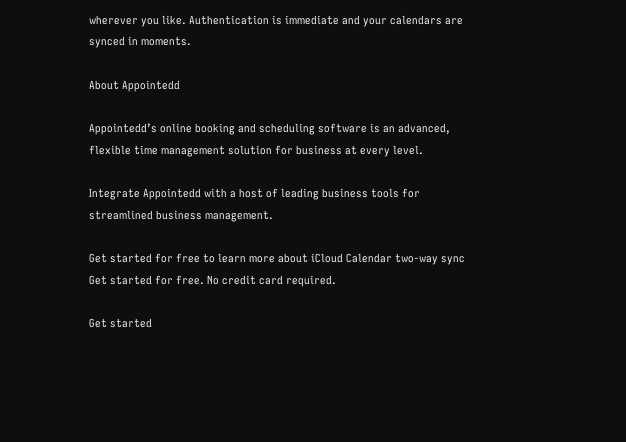wherever you like. Authentication is immediate and your calendars are synced in moments.

About Appointedd

Appointedd’s online booking and scheduling software is an advanced, flexible time management solution for business at every level.

Integrate Appointedd with a host of leading business tools for streamlined business management.

Get started for free to learn more about iCloud Calendar two-way sync Get started for free. No credit card required.

Get started